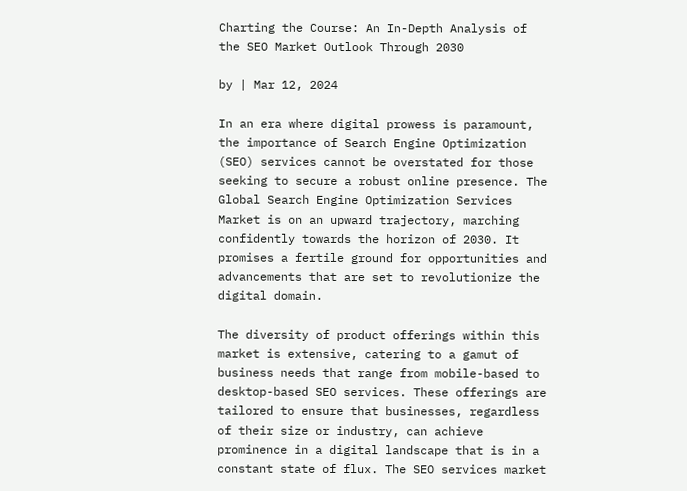Charting the Course: An In-Depth Analysis of the SEO Market Outlook Through 2030

by | Mar 12, 2024

In an era where digital prowess is paramount, the importance of Search Engine Optimization (SEO) services cannot be overstated for those seeking to secure a robust online presence. The Global Search Engine Optimization Services Market is on an upward trajectory, marching confidently towards the horizon of 2030. It promises a fertile ground for opportunities and advancements that are set to revolutionize the digital domain.

The diversity of product offerings within this market is extensive, catering to a gamut of business needs that range from mobile-based to desktop-based SEO services. These offerings are tailored to ensure that businesses, regardless of their size or industry, can achieve prominence in a digital landscape that is in a constant state of flux. The SEO services market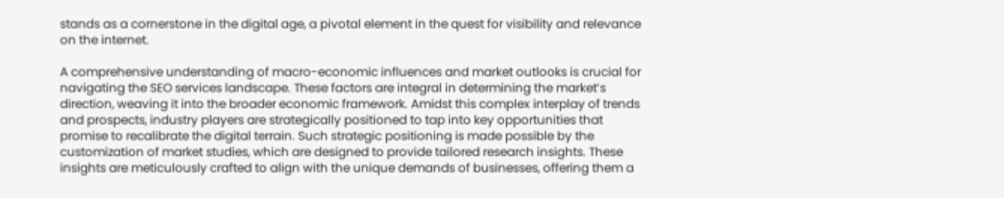stands as a cornerstone in the digital age, a pivotal element in the quest for visibility and relevance on the internet.

A comprehensive understanding of macro-economic influences and market outlooks is crucial for navigating the SEO services landscape. These factors are integral in determining the market’s direction, weaving it into the broader economic framework. Amidst this complex interplay of trends and prospects, industry players are strategically positioned to tap into key opportunities that promise to recalibrate the digital terrain. Such strategic positioning is made possible by the customization of market studies, which are designed to provide tailored research insights. These insights are meticulously crafted to align with the unique demands of businesses, offering them a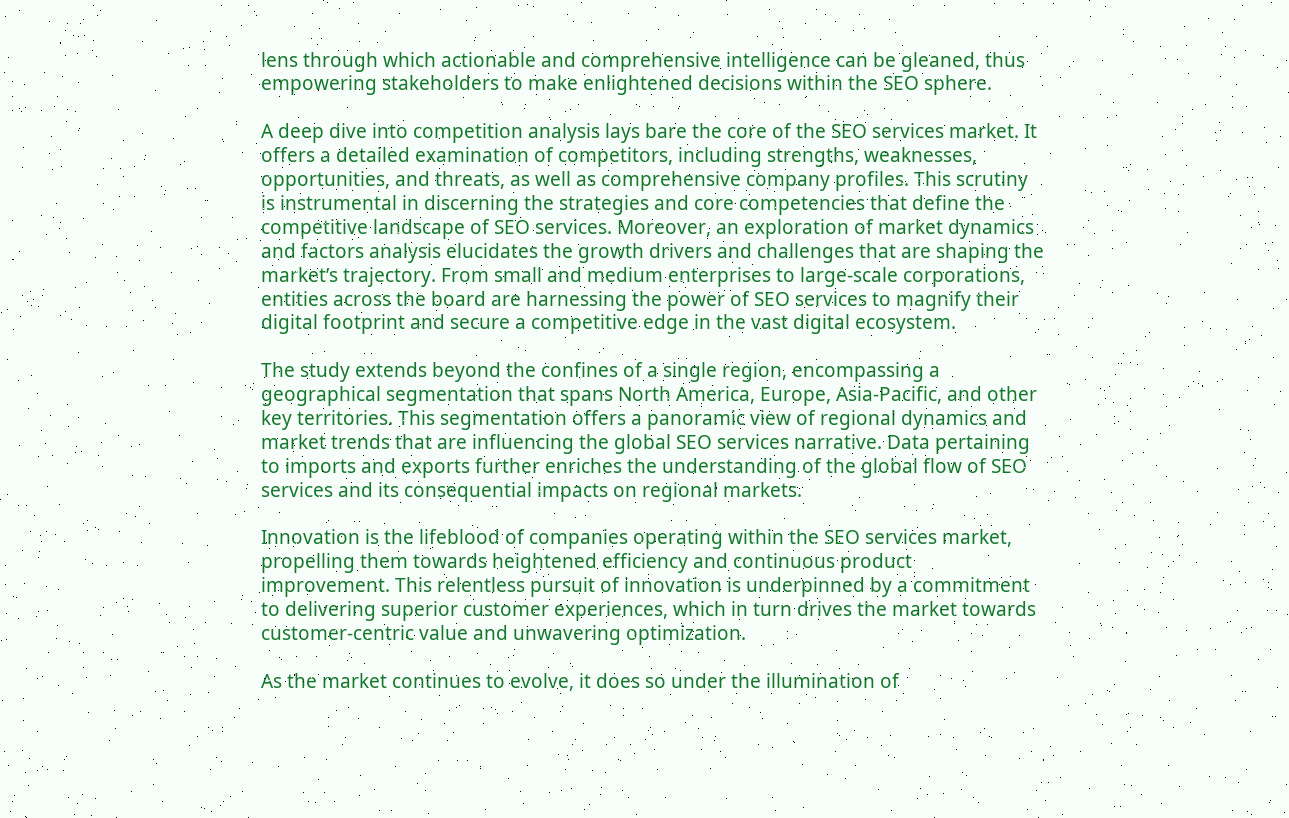lens through which actionable and comprehensive intelligence can be gleaned, thus empowering stakeholders to make enlightened decisions within the SEO sphere.

A deep dive into competition analysis lays bare the core of the SEO services market. It offers a detailed examination of competitors, including strengths, weaknesses, opportunities, and threats, as well as comprehensive company profiles. This scrutiny is instrumental in discerning the strategies and core competencies that define the competitive landscape of SEO services. Moreover, an exploration of market dynamics and factors analysis elucidates the growth drivers and challenges that are shaping the market’s trajectory. From small and medium enterprises to large-scale corporations, entities across the board are harnessing the power of SEO services to magnify their digital footprint and secure a competitive edge in the vast digital ecosystem.

The study extends beyond the confines of a single region, encompassing a geographical segmentation that spans North America, Europe, Asia-Pacific, and other key territories. This segmentation offers a panoramic view of regional dynamics and market trends that are influencing the global SEO services narrative. Data pertaining to imports and exports further enriches the understanding of the global flow of SEO services and its consequential impacts on regional markets.

Innovation is the lifeblood of companies operating within the SEO services market, propelling them towards heightened efficiency and continuous product improvement. This relentless pursuit of innovation is underpinned by a commitment to delivering superior customer experiences, which in turn drives the market towards customer-centric value and unwavering optimization.

As the market continues to evolve, it does so under the illumination of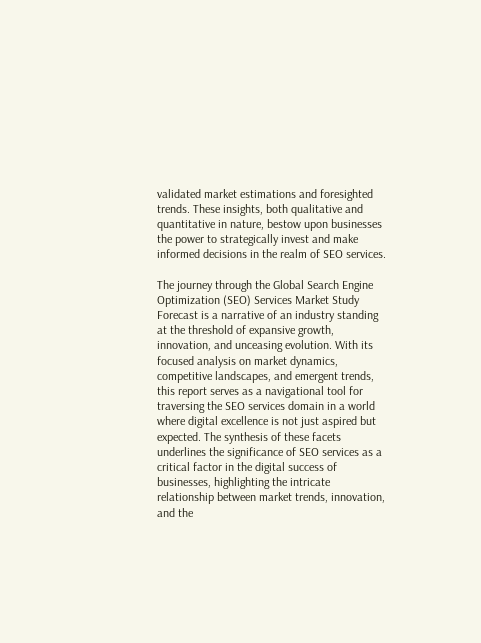validated market estimations and foresighted trends. These insights, both qualitative and quantitative in nature, bestow upon businesses the power to strategically invest and make informed decisions in the realm of SEO services.

The journey through the Global Search Engine Optimization (SEO) Services Market Study Forecast is a narrative of an industry standing at the threshold of expansive growth, innovation, and unceasing evolution. With its focused analysis on market dynamics, competitive landscapes, and emergent trends, this report serves as a navigational tool for traversing the SEO services domain in a world where digital excellence is not just aspired but expected. The synthesis of these facets underlines the significance of SEO services as a critical factor in the digital success of businesses, highlighting the intricate relationship between market trends, innovation, and the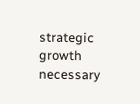strategic growth necessary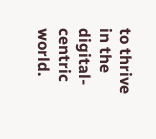to thrive in the digital-centric world.